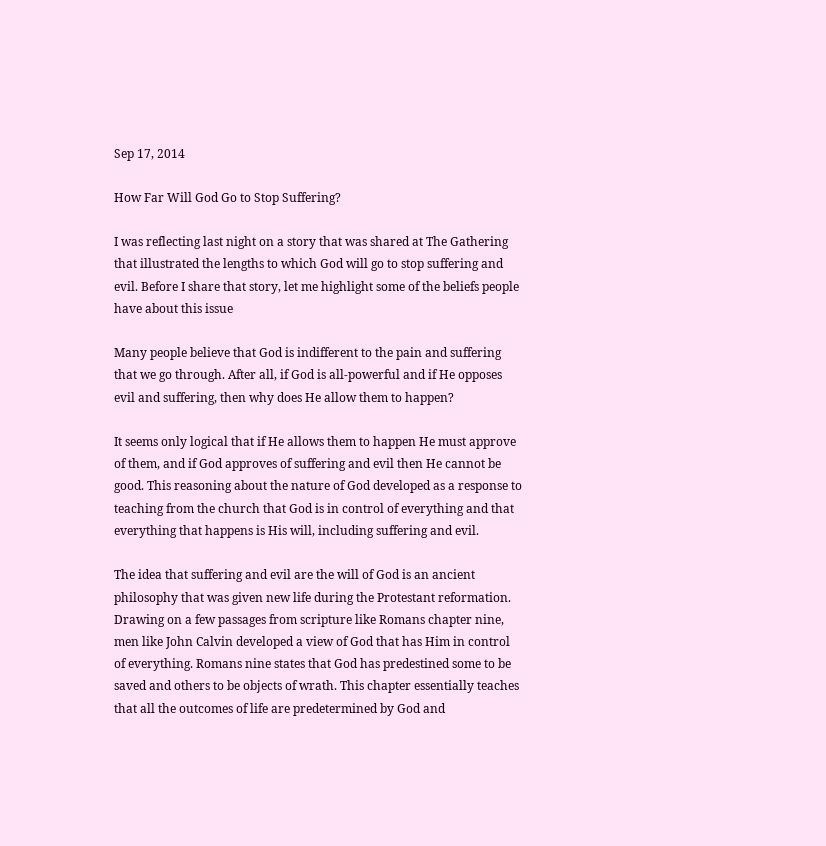Sep 17, 2014

How Far Will God Go to Stop Suffering?

I was reflecting last night on a story that was shared at The Gathering that illustrated the lengths to which God will go to stop suffering and evil. Before I share that story, let me highlight some of the beliefs people have about this issue

Many people believe that God is indifferent to the pain and suffering that we go through. After all, if God is all-powerful and if He opposes evil and suffering, then why does He allow them to happen?

It seems only logical that if He allows them to happen He must approve of them, and if God approves of suffering and evil then He cannot be good. This reasoning about the nature of God developed as a response to teaching from the church that God is in control of everything and that everything that happens is His will, including suffering and evil.

The idea that suffering and evil are the will of God is an ancient philosophy that was given new life during the Protestant reformation. Drawing on a few passages from scripture like Romans chapter nine, men like John Calvin developed a view of God that has Him in control of everything. Romans nine states that God has predestined some to be saved and others to be objects of wrath. This chapter essentially teaches that all the outcomes of life are predetermined by God and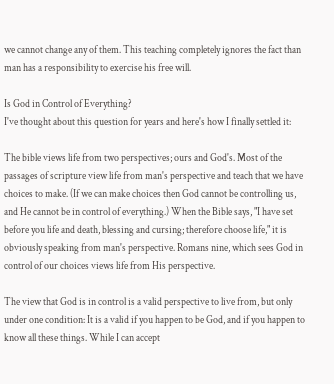we cannot change any of them. This teaching completely ignores the fact than man has a responsibility to exercise his free will.

Is God in Control of Everything?
I've thought about this question for years and here's how I finally settled it:

The bible views life from two perspectives; ours and God's. Most of the passages of scripture view life from man's perspective and teach that we have choices to make. (If we can make choices then God cannot be controlling us, and He cannot be in control of everything.) When the Bible says, "I have set before you life and death, blessing and cursing; therefore choose life," it is obviously speaking from man's perspective. Romans nine, which sees God in control of our choices views life from His perspective.

The view that God is in control is a valid perspective to live from, but only under one condition: It is a valid if you happen to be God, and if you happen to know all these things. While I can accept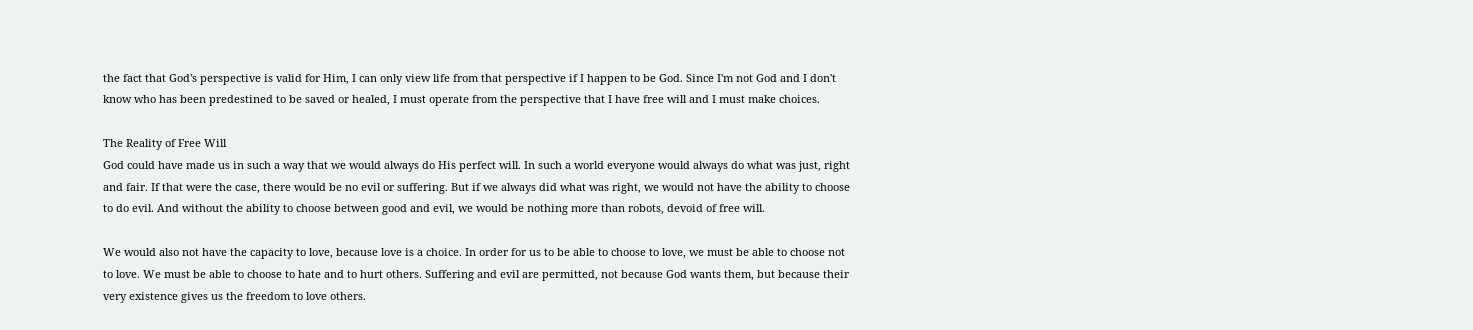the fact that God's perspective is valid for Him, I can only view life from that perspective if I happen to be God. Since I'm not God and I don't know who has been predestined to be saved or healed, I must operate from the perspective that I have free will and I must make choices.

The Reality of Free Will
God could have made us in such a way that we would always do His perfect will. In such a world everyone would always do what was just, right and fair. If that were the case, there would be no evil or suffering. But if we always did what was right, we would not have the ability to choose to do evil. And without the ability to choose between good and evil, we would be nothing more than robots, devoid of free will.

We would also not have the capacity to love, because love is a choice. In order for us to be able to choose to love, we must be able to choose not to love. We must be able to choose to hate and to hurt others. Suffering and evil are permitted, not because God wants them, but because their very existence gives us the freedom to love others.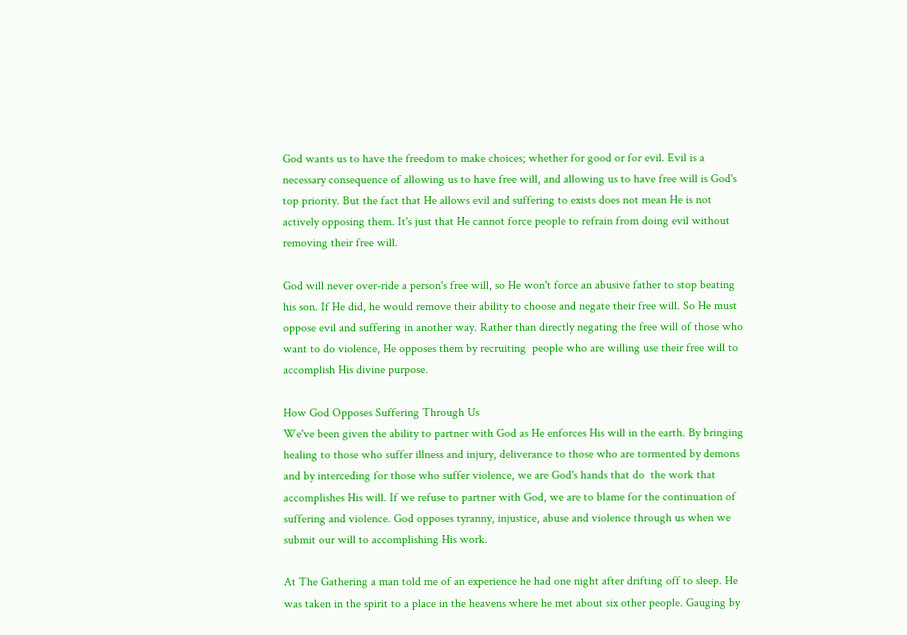God wants us to have the freedom to make choices; whether for good or for evil. Evil is a necessary consequence of allowing us to have free will, and allowing us to have free will is God's top priority. But the fact that He allows evil and suffering to exists does not mean He is not actively opposing them. It's just that He cannot force people to refrain from doing evil without removing their free will.

God will never over-ride a person's free will, so He won't force an abusive father to stop beating his son. If He did, he would remove their ability to choose and negate their free will. So He must oppose evil and suffering in another way. Rather than directly negating the free will of those who want to do violence, He opposes them by recruiting  people who are willing use their free will to accomplish His divine purpose.

How God Opposes Suffering Through Us
We've been given the ability to partner with God as He enforces His will in the earth. By bringing healing to those who suffer illness and injury, deliverance to those who are tormented by demons and by interceding for those who suffer violence, we are God's hands that do  the work that accomplishes His will. If we refuse to partner with God, we are to blame for the continuation of suffering and violence. God opposes tyranny, injustice, abuse and violence through us when we submit our will to accomplishing His work.

At The Gathering a man told me of an experience he had one night after drifting off to sleep. He was taken in the spirit to a place in the heavens where he met about six other people. Gauging by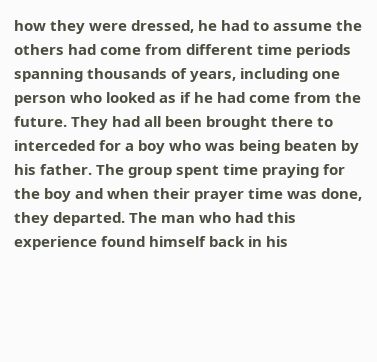how they were dressed, he had to assume the others had come from different time periods spanning thousands of years, including one person who looked as if he had come from the future. They had all been brought there to interceded for a boy who was being beaten by his father. The group spent time praying for the boy and when their prayer time was done, they departed. The man who had this experience found himself back in his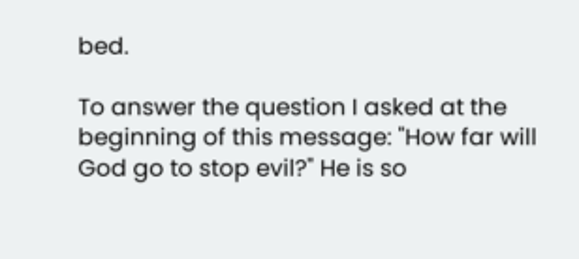bed.

To answer the question I asked at the beginning of this message: "How far will God go to stop evil?" He is so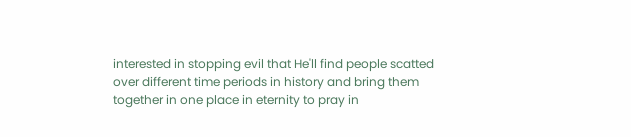interested in stopping evil that He'll find people scatted over different time periods in history and bring them together in one place in eternity to pray in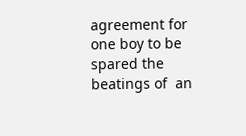agreement for one boy to be spared the beatings of  an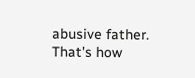abusive father. That's how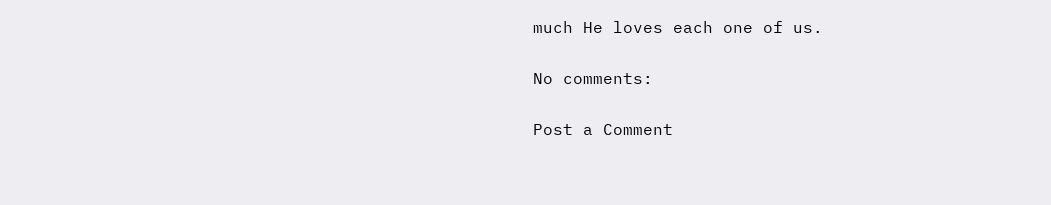much He loves each one of us.

No comments:

Post a Comment